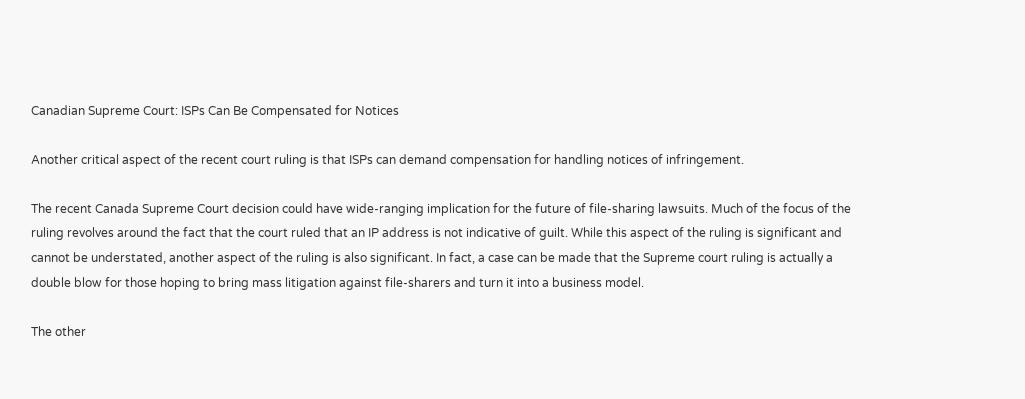Canadian Supreme Court: ISPs Can Be Compensated for Notices

Another critical aspect of the recent court ruling is that ISPs can demand compensation for handling notices of infringement.

The recent Canada Supreme Court decision could have wide-ranging implication for the future of file-sharing lawsuits. Much of the focus of the ruling revolves around the fact that the court ruled that an IP address is not indicative of guilt. While this aspect of the ruling is significant and cannot be understated, another aspect of the ruling is also significant. In fact, a case can be made that the Supreme court ruling is actually a double blow for those hoping to bring mass litigation against file-sharers and turn it into a business model.

The other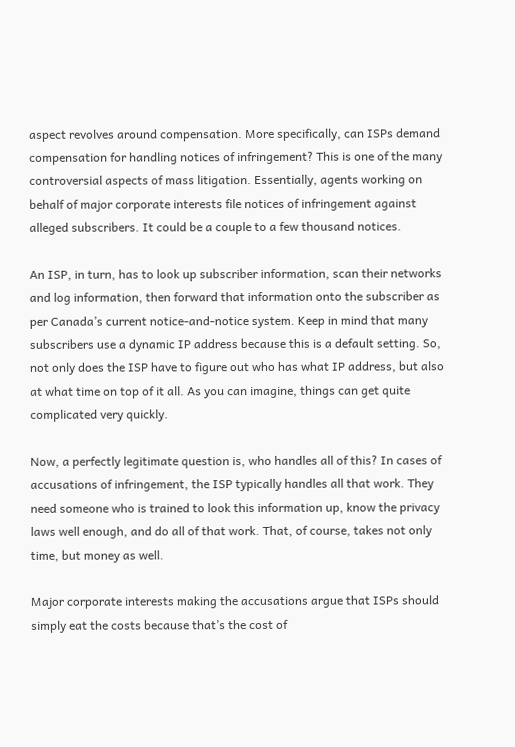aspect revolves around compensation. More specifically, can ISPs demand compensation for handling notices of infringement? This is one of the many controversial aspects of mass litigation. Essentially, agents working on behalf of major corporate interests file notices of infringement against alleged subscribers. It could be a couple to a few thousand notices.

An ISP, in turn, has to look up subscriber information, scan their networks and log information, then forward that information onto the subscriber as per Canada’s current notice-and-notice system. Keep in mind that many subscribers use a dynamic IP address because this is a default setting. So, not only does the ISP have to figure out who has what IP address, but also at what time on top of it all. As you can imagine, things can get quite complicated very quickly.

Now, a perfectly legitimate question is, who handles all of this? In cases of accusations of infringement, the ISP typically handles all that work. They need someone who is trained to look this information up, know the privacy laws well enough, and do all of that work. That, of course, takes not only time, but money as well.

Major corporate interests making the accusations argue that ISPs should simply eat the costs because that’s the cost of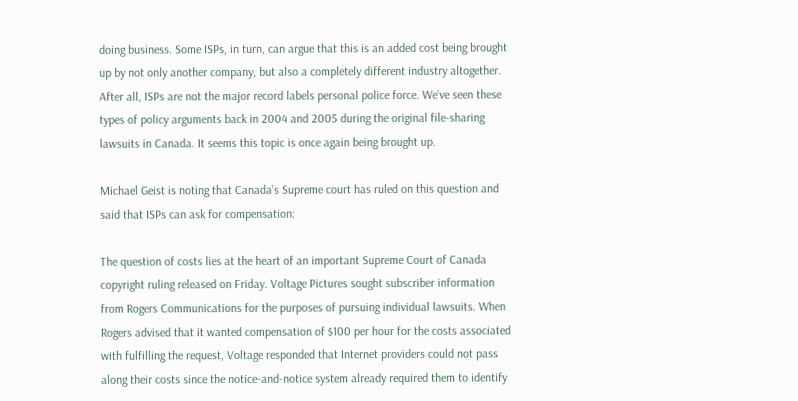doing business. Some ISPs, in turn, can argue that this is an added cost being brought up by not only another company, but also a completely different industry altogether. After all, ISPs are not the major record labels personal police force. We’ve seen these types of policy arguments back in 2004 and 2005 during the original file-sharing lawsuits in Canada. It seems this topic is once again being brought up.

Michael Geist is noting that Canada’s Supreme court has ruled on this question and said that ISPs can ask for compensation:

The question of costs lies at the heart of an important Supreme Court of Canada copyright ruling released on Friday. Voltage Pictures sought subscriber information from Rogers Communications for the purposes of pursuing individual lawsuits. When Rogers advised that it wanted compensation of $100 per hour for the costs associated with fulfilling the request, Voltage responded that Internet providers could not pass along their costs since the notice-and-notice system already required them to identify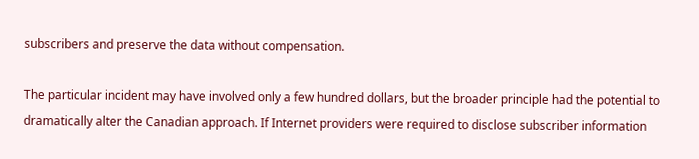subscribers and preserve the data without compensation.

The particular incident may have involved only a few hundred dollars, but the broader principle had the potential to dramatically alter the Canadian approach. If Internet providers were required to disclose subscriber information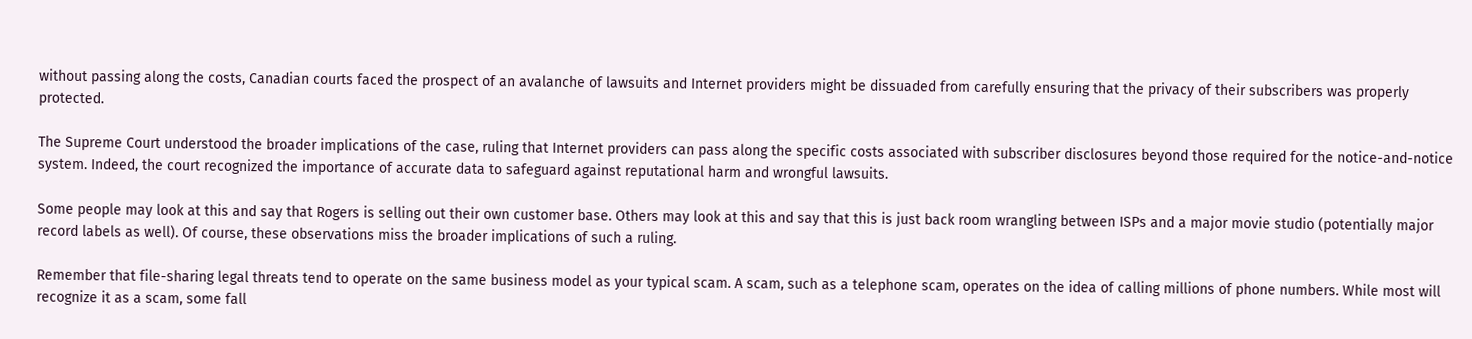without passing along the costs, Canadian courts faced the prospect of an avalanche of lawsuits and Internet providers might be dissuaded from carefully ensuring that the privacy of their subscribers was properly protected.

The Supreme Court understood the broader implications of the case, ruling that Internet providers can pass along the specific costs associated with subscriber disclosures beyond those required for the notice-and-notice system. Indeed, the court recognized the importance of accurate data to safeguard against reputational harm and wrongful lawsuits.

Some people may look at this and say that Rogers is selling out their own customer base. Others may look at this and say that this is just back room wrangling between ISPs and a major movie studio (potentially major record labels as well). Of course, these observations miss the broader implications of such a ruling.

Remember that file-sharing legal threats tend to operate on the same business model as your typical scam. A scam, such as a telephone scam, operates on the idea of calling millions of phone numbers. While most will recognize it as a scam, some fall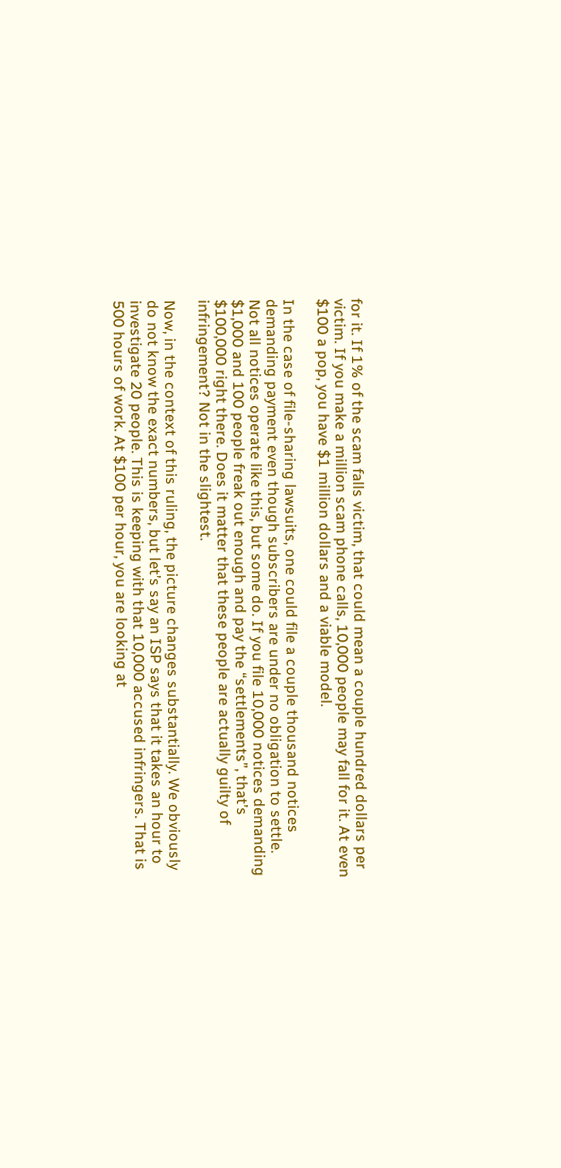for it. If 1% of the scam falls victim, that could mean a couple hundred dollars per victim. If you make a million scam phone calls, 10,000 people may fall for it. At even $100 a pop, you have $1 million dollars and a viable model.

In the case of file-sharing lawsuits, one could file a couple thousand notices demanding payment even though subscribers are under no obligation to settle. Not all notices operate like this, but some do. If you file 10,000 notices demanding $1,000 and 100 people freak out enough and pay the “settlements”, that’s $100,000 right there. Does it matter that these people are actually guilty of infringement? Not in the slightest.

Now, in the context of this ruling, the picture changes substantially. We obviously do not know the exact numbers, but let’s say an ISP says that it takes an hour to investigate 20 people. This is keeping with that 10,000 accused infringers. That is 500 hours of work. At $100 per hour, you are looking at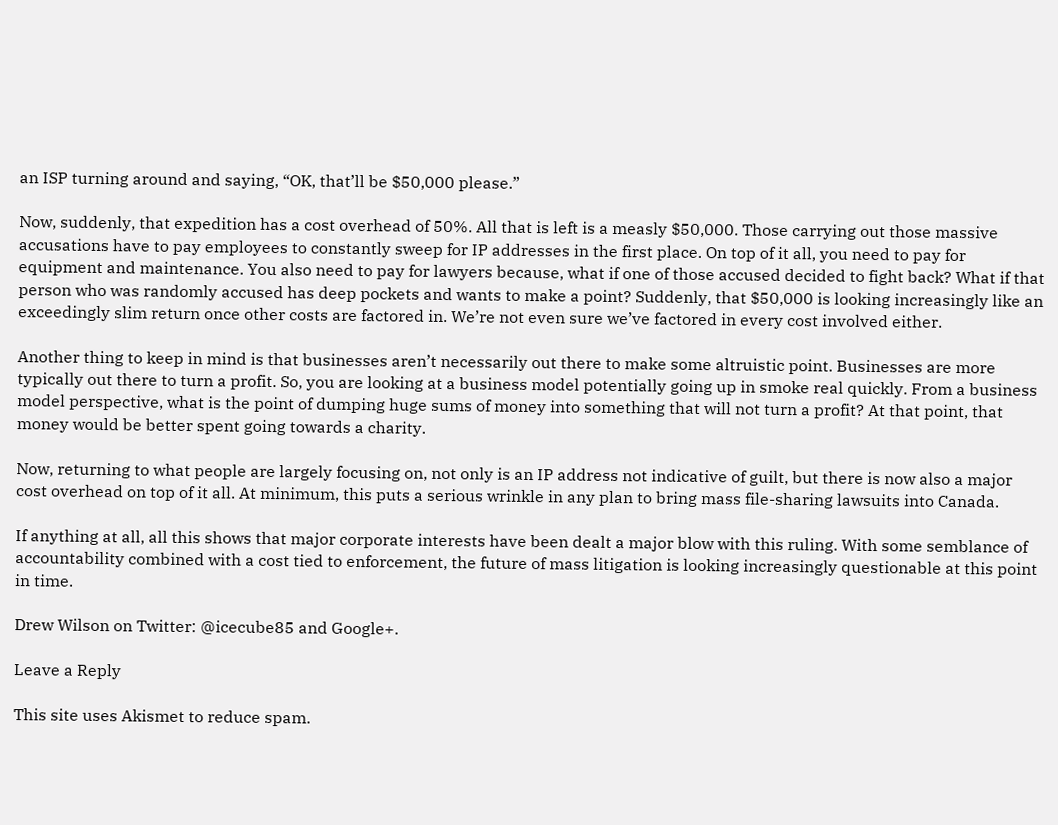an ISP turning around and saying, “OK, that’ll be $50,000 please.”

Now, suddenly, that expedition has a cost overhead of 50%. All that is left is a measly $50,000. Those carrying out those massive accusations have to pay employees to constantly sweep for IP addresses in the first place. On top of it all, you need to pay for equipment and maintenance. You also need to pay for lawyers because, what if one of those accused decided to fight back? What if that person who was randomly accused has deep pockets and wants to make a point? Suddenly, that $50,000 is looking increasingly like an exceedingly slim return once other costs are factored in. We’re not even sure we’ve factored in every cost involved either.

Another thing to keep in mind is that businesses aren’t necessarily out there to make some altruistic point. Businesses are more typically out there to turn a profit. So, you are looking at a business model potentially going up in smoke real quickly. From a business model perspective, what is the point of dumping huge sums of money into something that will not turn a profit? At that point, that money would be better spent going towards a charity.

Now, returning to what people are largely focusing on, not only is an IP address not indicative of guilt, but there is now also a major cost overhead on top of it all. At minimum, this puts a serious wrinkle in any plan to bring mass file-sharing lawsuits into Canada.

If anything at all, all this shows that major corporate interests have been dealt a major blow with this ruling. With some semblance of accountability combined with a cost tied to enforcement, the future of mass litigation is looking increasingly questionable at this point in time.

Drew Wilson on Twitter: @icecube85 and Google+.

Leave a Reply

This site uses Akismet to reduce spam.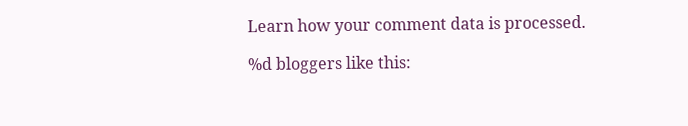Learn how your comment data is processed.

%d bloggers like this: